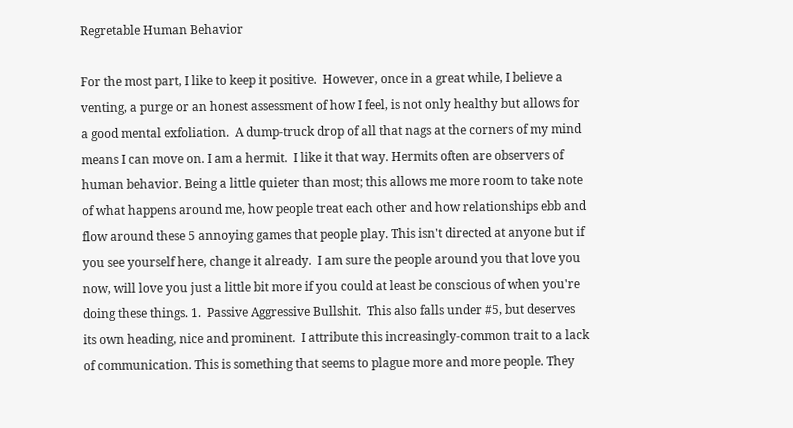Regretable Human Behavior

For the most part, I like to keep it positive.  However, once in a great while, I believe a venting, a purge or an honest assessment of how I feel, is not only healthy but allows for a good mental exfoliation.  A dump-truck drop of all that nags at the corners of my mind means I can move on. I am a hermit.  I like it that way. Hermits often are observers of human behavior. Being a little quieter than most; this allows me more room to take note of what happens around me, how people treat each other and how relationships ebb and flow around these 5 annoying games that people play. This isn't directed at anyone but if you see yourself here, change it already.  I am sure the people around you that love you now, will love you just a little bit more if you could at least be conscious of when you're doing these things. 1.  Passive Aggressive Bullshit.  This also falls under #5, but deserves its own heading, nice and prominent.  I attribute this increasingly-common trait to a lack of communication. This is something that seems to plague more and more people. They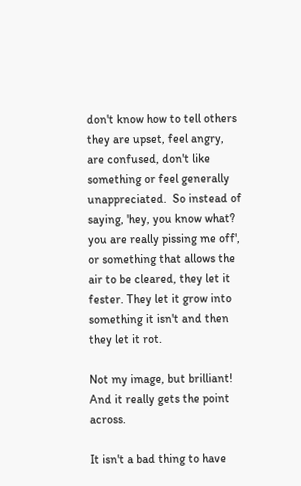don't know how to tell others they are upset, feel angry, are confused, don't like something or feel generally unappreciated.  So instead of saying, 'hey, you know what?  you are really pissing me off', or something that allows the air to be cleared, they let it fester. They let it grow into something it isn't and then they let it rot.

Not my image, but brilliant! And it really gets the point across.

It isn't a bad thing to have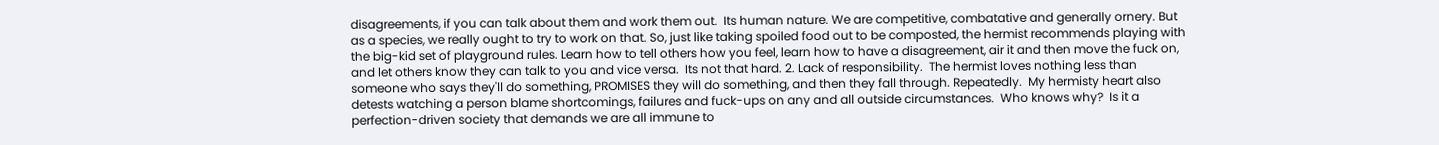disagreements, if you can talk about them and work them out.  Its human nature. We are competitive, combatative and generally ornery. But as a species, we really ought to try to work on that. So, just like taking spoiled food out to be composted, the hermist recommends playing with the big-kid set of playground rules. Learn how to tell others how you feel, learn how to have a disagreement, air it and then move the fuck on, and let others know they can talk to you and vice versa.  Its not that hard. 2. Lack of responsibility.  The hermist loves nothing less than someone who says they'll do something, PROMISES they will do something, and then they fall through. Repeatedly.  My hermisty heart also detests watching a person blame shortcomings, failures and fuck-ups on any and all outside circumstances.  Who knows why?  Is it a perfection-driven society that demands we are all immune to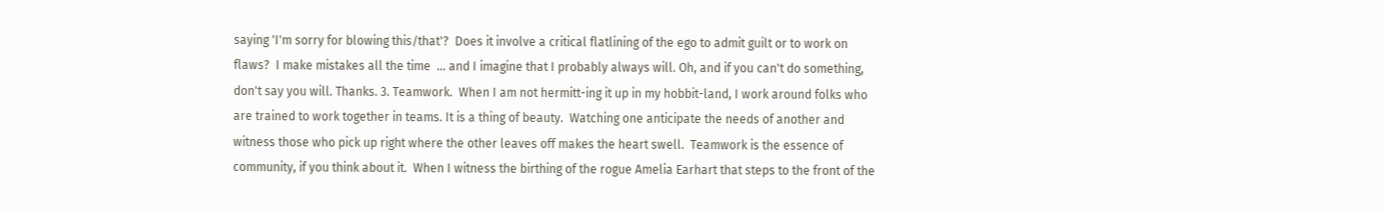saying 'I'm sorry for blowing this/that'?  Does it involve a critical flatlining of the ego to admit guilt or to work on flaws?  I make mistakes all the time  ... and I imagine that I probably always will. Oh, and if you can't do something, don't say you will. Thanks. 3. Teamwork.  When I am not hermitt-ing it up in my hobbit-land, I work around folks who are trained to work together in teams. It is a thing of beauty.  Watching one anticipate the needs of another and witness those who pick up right where the other leaves off makes the heart swell.  Teamwork is the essence of community, if you think about it.  When I witness the birthing of the rogue Amelia Earhart that steps to the front of the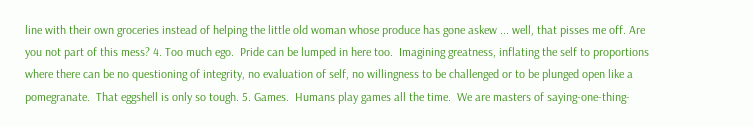line with their own groceries instead of helping the little old woman whose produce has gone askew ... well, that pisses me off. Are you not part of this mess? 4. Too much ego.  Pride can be lumped in here too.  Imagining greatness, inflating the self to proportions where there can be no questioning of integrity, no evaluation of self, no willingness to be challenged or to be plunged open like a pomegranate.  That eggshell is only so tough. 5. Games.  Humans play games all the time.  We are masters of saying-one-thing-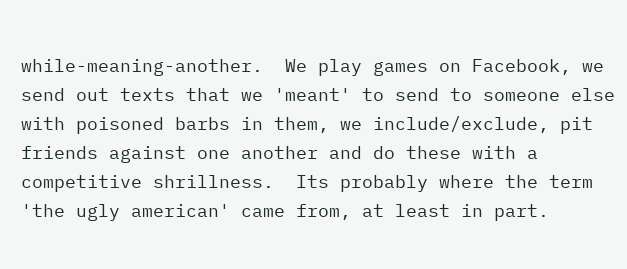while-meaning-another.  We play games on Facebook, we send out texts that we 'meant' to send to someone else with poisoned barbs in them, we include/exclude, pit friends against one another and do these with a competitive shrillness.  Its probably where the term 'the ugly american' came from, at least in part.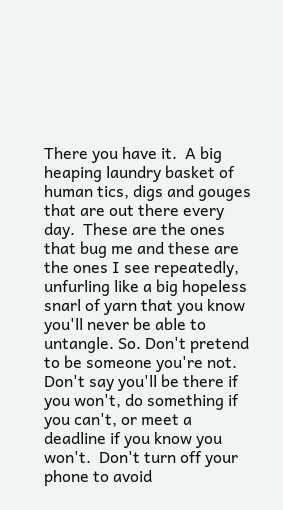There you have it.  A big heaping laundry basket of human tics, digs and gouges that are out there every day.  These are the ones that bug me and these are the ones I see repeatedly, unfurling like a big hopeless snarl of yarn that you know you'll never be able to untangle. So. Don't pretend to be someone you're not. Don't say you'll be there if you won't, do something if you can't, or meet a deadline if you know you won't.  Don't turn off your phone to avoid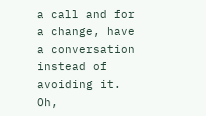a call and for a change, have a conversation instead of avoiding it. Oh,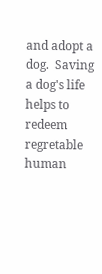and adopt a dog.  Saving a dog's life helps to redeem regretable human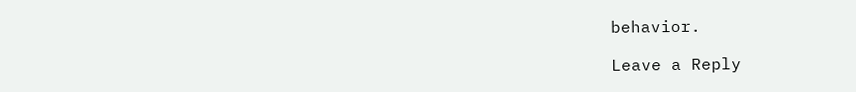behavior.

Leave a Reply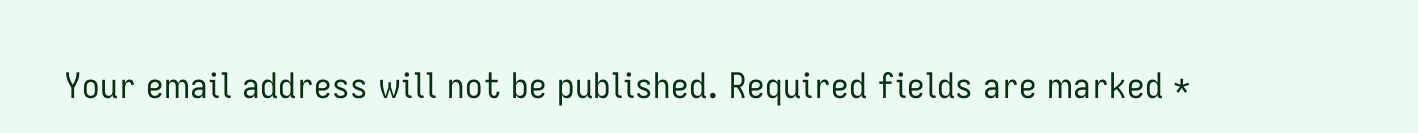Your email address will not be published. Required fields are marked *